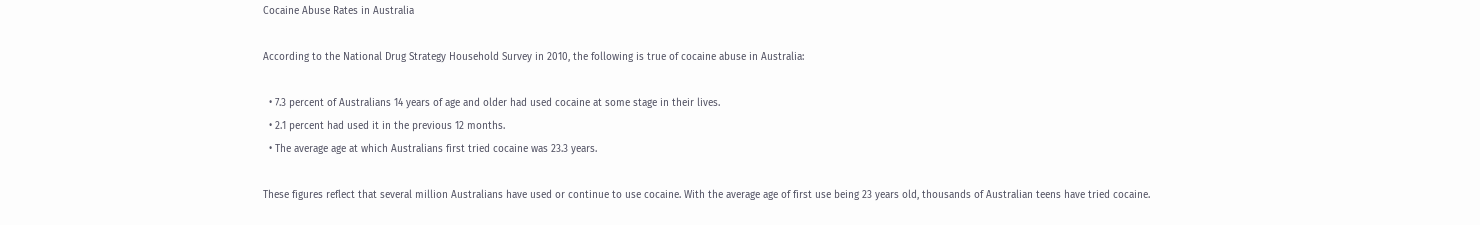Cocaine Abuse Rates in Australia

According to the National Drug Strategy Household Survey in 2010, the following is true of cocaine abuse in Australia:

  • 7.3 percent of Australians 14 years of age and older had used cocaine at some stage in their lives.
  • 2.1 percent had used it in the previous 12 months.
  • The average age at which Australians first tried cocaine was 23.3 years.

These figures reflect that several million Australians have used or continue to use cocaine. With the average age of first use being 23 years old, thousands of Australian teens have tried cocaine.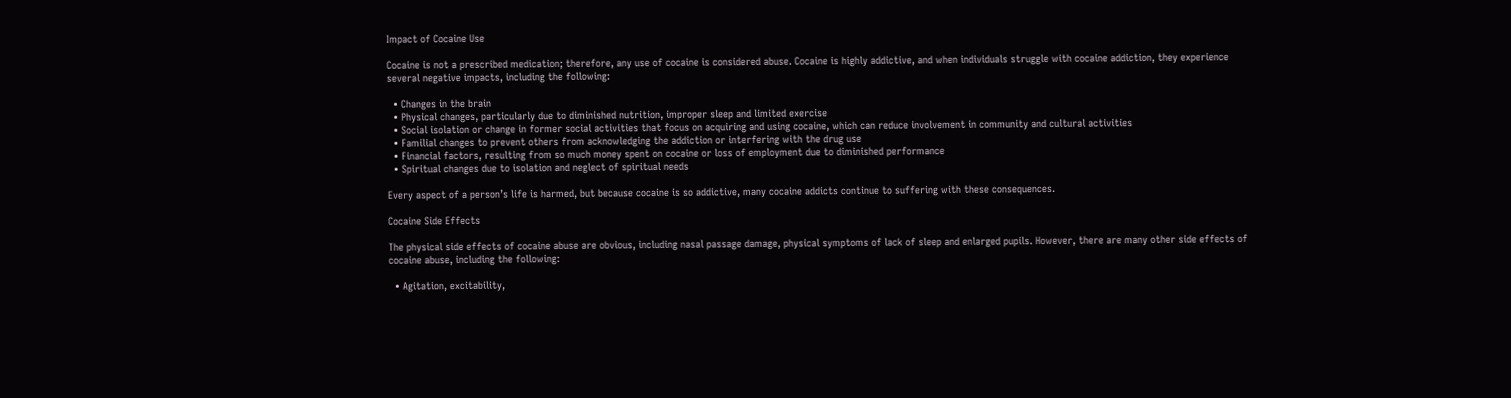Impact of Cocaine Use

Cocaine is not a prescribed medication; therefore, any use of cocaine is considered abuse. Cocaine is highly addictive, and when individuals struggle with cocaine addiction, they experience several negative impacts, including the following:

  • Changes in the brain
  • Physical changes, particularly due to diminished nutrition, improper sleep and limited exercise
  • Social isolation or change in former social activities that focus on acquiring and using cocaine, which can reduce involvement in community and cultural activities
  • Familial changes to prevent others from acknowledging the addiction or interfering with the drug use
  • Financial factors, resulting from so much money spent on cocaine or loss of employment due to diminished performance
  • Spiritual changes due to isolation and neglect of spiritual needs

Every aspect of a person’s life is harmed, but because cocaine is so addictive, many cocaine addicts continue to suffering with these consequences.

Cocaine Side Effects

The physical side effects of cocaine abuse are obvious, including nasal passage damage, physical symptoms of lack of sleep and enlarged pupils. However, there are many other side effects of cocaine abuse, including the following:

  • Agitation, excitability,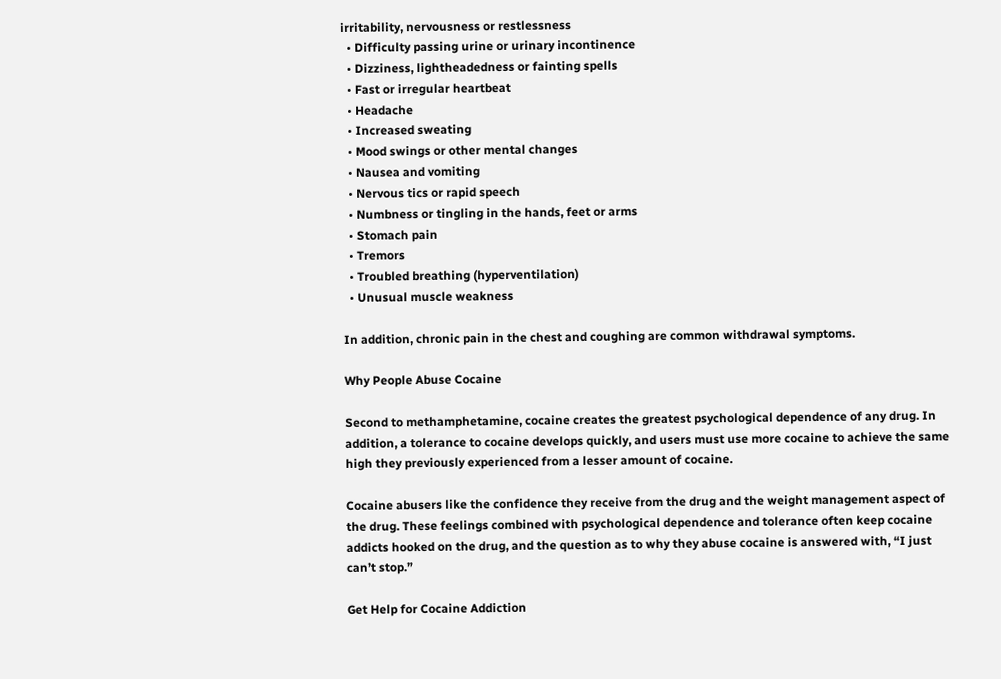irritability, nervousness or restlessness
  • Difficulty passing urine or urinary incontinence
  • Dizziness, lightheadedness or fainting spells
  • Fast or irregular heartbeat
  • Headache
  • Increased sweating
  • Mood swings or other mental changes
  • Nausea and vomiting
  • Nervous tics or rapid speech
  • Numbness or tingling in the hands, feet or arms
  • Stomach pain
  • Tremors
  • Troubled breathing (hyperventilation)
  • Unusual muscle weakness

In addition, chronic pain in the chest and coughing are common withdrawal symptoms.

Why People Abuse Cocaine

Second to methamphetamine, cocaine creates the greatest psychological dependence of any drug. In addition, a tolerance to cocaine develops quickly, and users must use more cocaine to achieve the same high they previously experienced from a lesser amount of cocaine.

Cocaine abusers like the confidence they receive from the drug and the weight management aspect of the drug. These feelings combined with psychological dependence and tolerance often keep cocaine addicts hooked on the drug, and the question as to why they abuse cocaine is answered with, “I just can’t stop.”

Get Help for Cocaine Addiction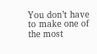You don’t have to make one of the most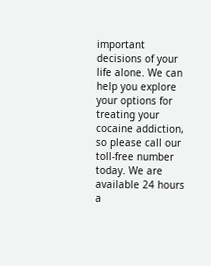important decisions of your life alone. We can help you explore your options for treating your cocaine addiction, so please call our toll-free number today. We are available 24 hours a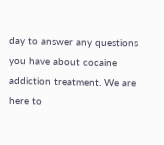day to answer any questions you have about cocaine addiction treatment. We are here to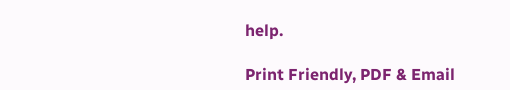help.

Print Friendly, PDF & Email